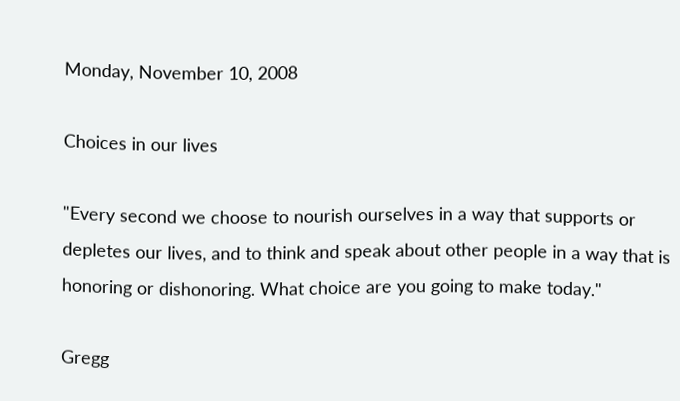Monday, November 10, 2008

Choices in our lives

"Every second we choose to nourish ourselves in a way that supports or depletes our lives, and to think and speak about other people in a way that is honoring or dishonoring. What choice are you going to make today."

Gregg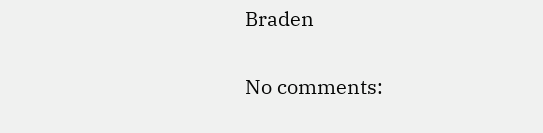Braden

No comments: